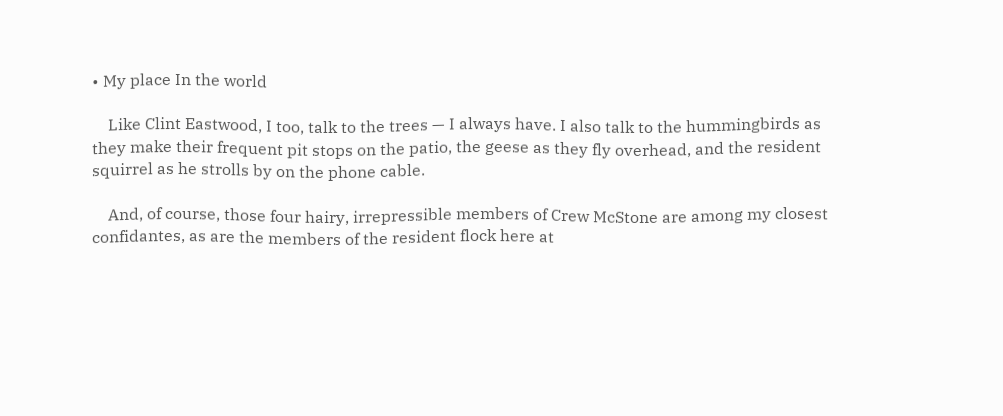• My place In the world

    Like Clint Eastwood, I too, talk to the trees — I always have. I also talk to the hummingbirds as they make their frequent pit stops on the patio, the geese as they fly overhead, and the resident squirrel as he strolls by on the phone cable.

    And, of course, those four hairy, irrepressible members of Crew McStone are among my closest confidantes, as are the members of the resident flock here at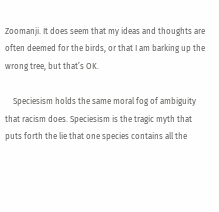Zoomanji. It does seem that my ideas and thoughts are often deemed for the birds, or that I am barking up the wrong tree, but that’s OK.

    Speciesism holds the same moral fog of ambiguity that racism does. Speciesism is the tragic myth that puts forth the lie that one species contains all the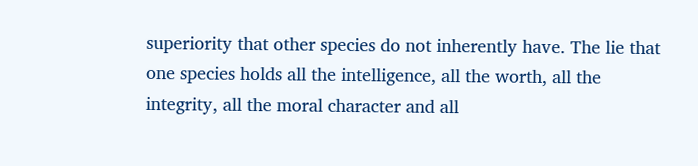superiority that other species do not inherently have. The lie that one species holds all the intelligence, all the worth, all the integrity, all the moral character and all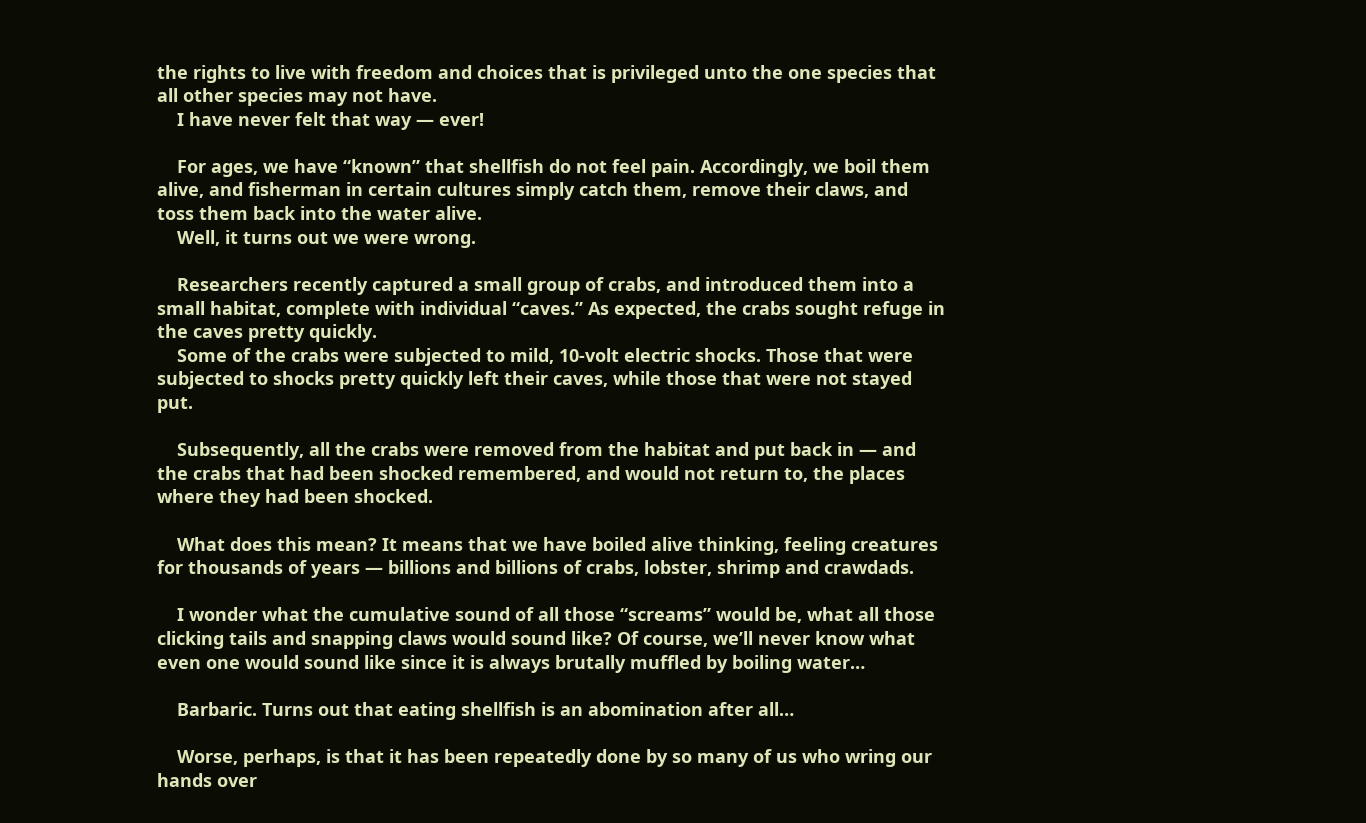the rights to live with freedom and choices that is privileged unto the one species that all other species may not have.
    I have never felt that way — ever!

    For ages, we have “known” that shellfish do not feel pain. Accordingly, we boil them alive, and fisherman in certain cultures simply catch them, remove their claws, and toss them back into the water alive.
    Well, it turns out we were wrong.

    Researchers recently captured a small group of crabs, and introduced them into a small habitat, complete with individual “caves.” As expected, the crabs sought refuge in the caves pretty quickly.
    Some of the crabs were subjected to mild, 10-volt electric shocks. Those that were subjected to shocks pretty quickly left their caves, while those that were not stayed put.

    Subsequently, all the crabs were removed from the habitat and put back in — and the crabs that had been shocked remembered, and would not return to, the places where they had been shocked.

    What does this mean? It means that we have boiled alive thinking, feeling creatures for thousands of years — billions and billions of crabs, lobster, shrimp and crawdads.

    I wonder what the cumulative sound of all those “screams” would be, what all those clicking tails and snapping claws would sound like? Of course, we’ll never know what even one would sound like since it is always brutally muffled by boiling water…

    Barbaric. Turns out that eating shellfish is an abomination after all…

    Worse, perhaps, is that it has been repeatedly done by so many of us who wring our hands over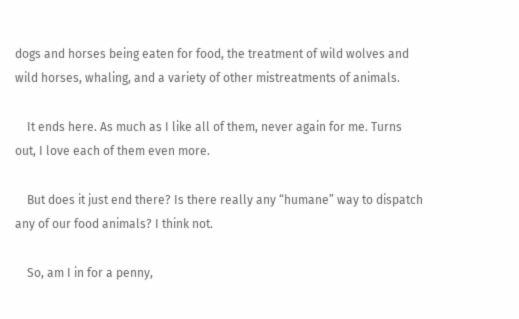dogs and horses being eaten for food, the treatment of wild wolves and wild horses, whaling, and a variety of other mistreatments of animals.

    It ends here. As much as I like all of them, never again for me. Turns out, I love each of them even more.

    But does it just end there? Is there really any “humane” way to dispatch any of our food animals? I think not.

    So, am I in for a penny,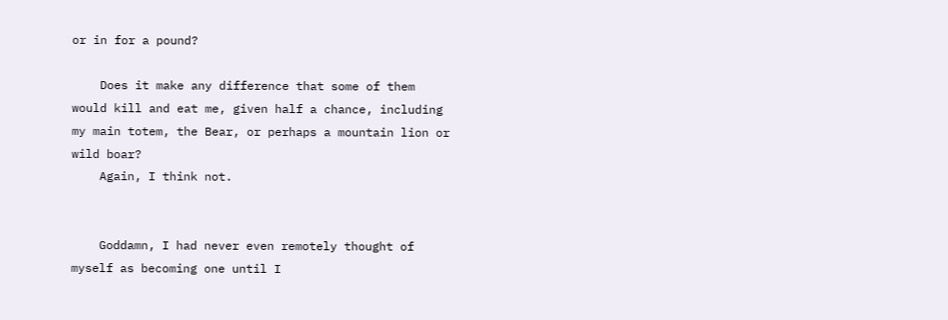or in for a pound?

    Does it make any difference that some of them would kill and eat me, given half a chance, including my main totem, the Bear, or perhaps a mountain lion or wild boar?
    Again, I think not.


    Goddamn, I had never even remotely thought of myself as becoming one until I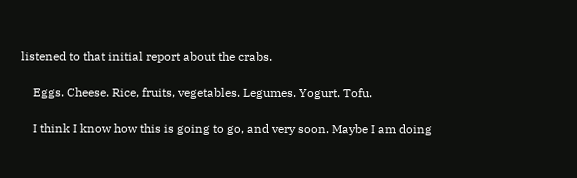listened to that initial report about the crabs.

    Eggs. Cheese. Rice, fruits, vegetables. Legumes. Yogurt. Tofu.

    I think I know how this is going to go, and very soon. Maybe I am doing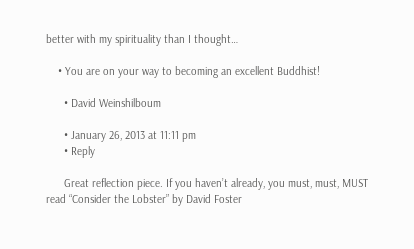better with my spirituality than I thought…

    • You are on your way to becoming an excellent Buddhist!

      • David Weinshilboum

      • January 26, 2013 at 11:11 pm
      • Reply

      Great reflection piece. If you haven’t already, you must, must, MUST read “Consider the Lobster” by David Foster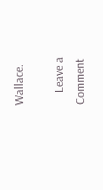Wallace.

    Leave a Comment